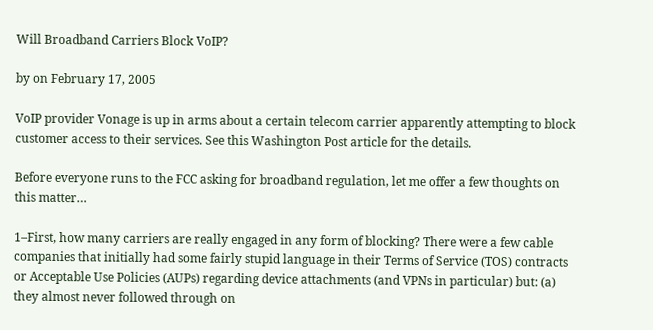Will Broadband Carriers Block VoIP?

by on February 17, 2005

VoIP provider Vonage is up in arms about a certain telecom carrier apparently attempting to block customer access to their services. See this Washington Post article for the details.

Before everyone runs to the FCC asking for broadband regulation, let me offer a few thoughts on this matter…

1–First, how many carriers are really engaged in any form of blocking? There were a few cable companies that initially had some fairly stupid language in their Terms of Service (TOS) contracts or Acceptable Use Policies (AUPs) regarding device attachments (and VPNs in particular) but: (a) they almost never followed through on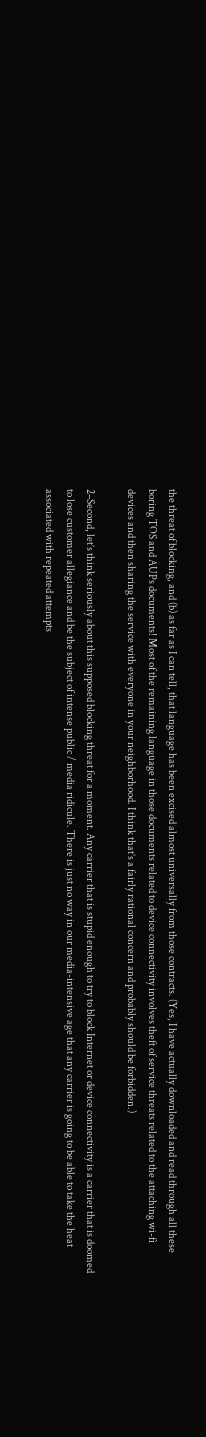the threat of blocking, and (b) as far as I can tell, that language has been excised almost universally from those contracts. (Yes, I have actually downloaded and read through all these boring TOS and AUPs documents! Most of the remaining language in those documents related to device connectivity involves theft of service threats related to the attaching wi-fi devices and then sharing the service with everyone in your neighborhood. I think that’s a fairly rational concern and probably should be forbidden.)

2–Second, let’s think seriously about this supposed blocking threat for a moment. Any carrier that is stupid enough to try to block Internet or device connectivity is a carrier that is doomed to lose customer allegiance and be the subject of intense public / media ridicule. There is just no way in our media-intensive age that any carrier is going to be able to take the heat associated with repeated attempts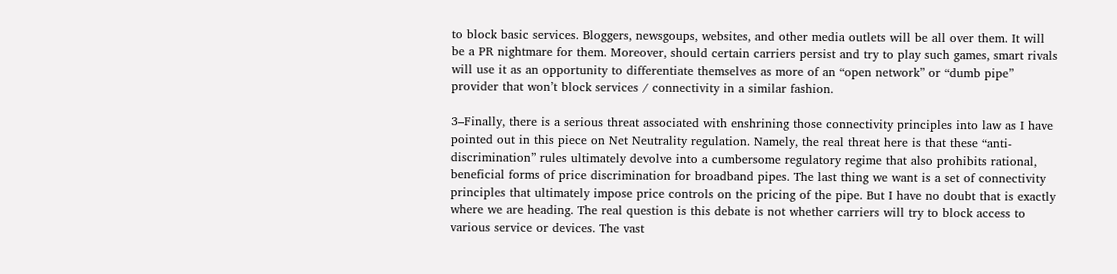to block basic services. Bloggers, newsgoups, websites, and other media outlets will be all over them. It will be a PR nightmare for them. Moreover, should certain carriers persist and try to play such games, smart rivals will use it as an opportunity to differentiate themselves as more of an “open network” or “dumb pipe” provider that won’t block services / connectivity in a similar fashion.

3–Finally, there is a serious threat associated with enshrining those connectivity principles into law as I have pointed out in this piece on Net Neutrality regulation. Namely, the real threat here is that these “anti-discrimination” rules ultimately devolve into a cumbersome regulatory regime that also prohibits rational, beneficial forms of price discrimination for broadband pipes. The last thing we want is a set of connectivity principles that ultimately impose price controls on the pricing of the pipe. But I have no doubt that is exactly where we are heading. The real question is this debate is not whether carriers will try to block access to various service or devices. The vast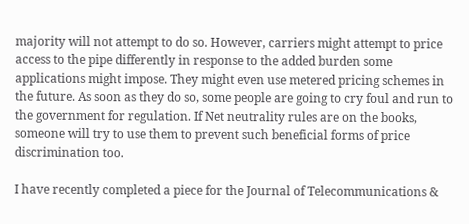majority will not attempt to do so. However, carriers might attempt to price access to the pipe differently in response to the added burden some applications might impose. They might even use metered pricing schemes in the future. As soon as they do so, some people are going to cry foul and run to the government for regulation. If Net neutrality rules are on the books, someone will try to use them to prevent such beneficial forms of price discrimination too.

I have recently completed a piece for the Journal of Telecommunications &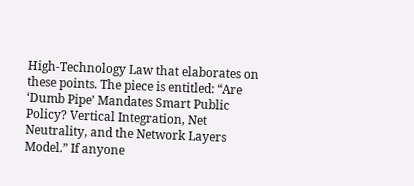High-Technology Law that elaborates on these points. The piece is entitled: “Are ‘Dumb Pipe’ Mandates Smart Public Policy? Vertical Integration, Net Neutrality, and the Network Layers Model.” If anyone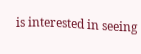is interested in seeing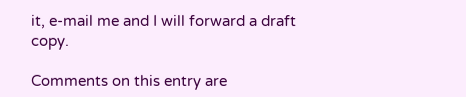it, e-mail me and I will forward a draft copy.

Comments on this entry are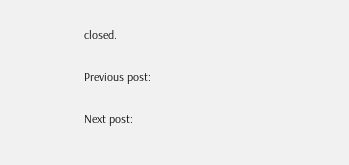closed.

Previous post:

Next post: